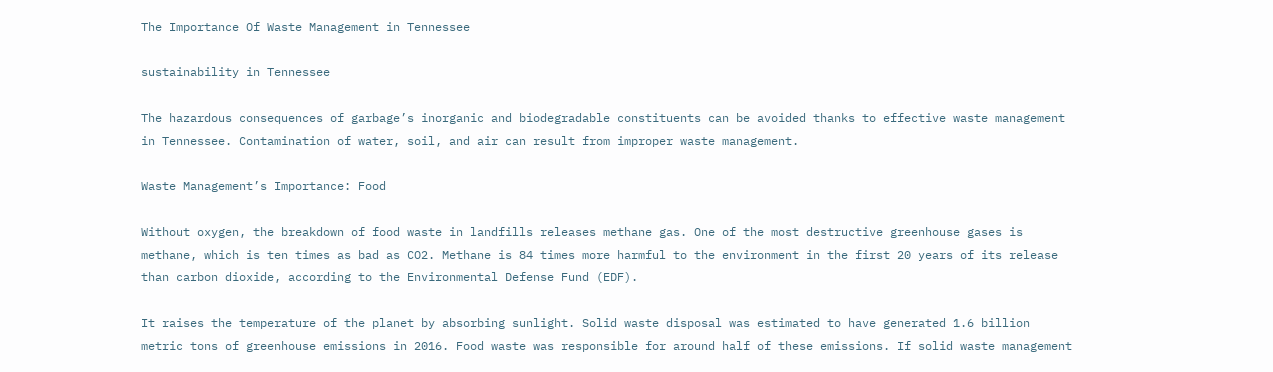The Importance Of Waste Management in Tennessee

sustainability in Tennessee

The hazardous consequences of garbage’s inorganic and biodegradable constituents can be avoided thanks to effective waste management in Tennessee. Contamination of water, soil, and air can result from improper waste management.

Waste Management’s Importance: Food

Without oxygen, the breakdown of food waste in landfills releases methane gas. One of the most destructive greenhouse gases is methane, which is ten times as bad as CO2. Methane is 84 times more harmful to the environment in the first 20 years of its release than carbon dioxide, according to the Environmental Defense Fund (EDF).

It raises the temperature of the planet by absorbing sunlight. Solid waste disposal was estimated to have generated 1.6 billion metric tons of greenhouse emissions in 2016. Food waste was responsible for around half of these emissions. If solid waste management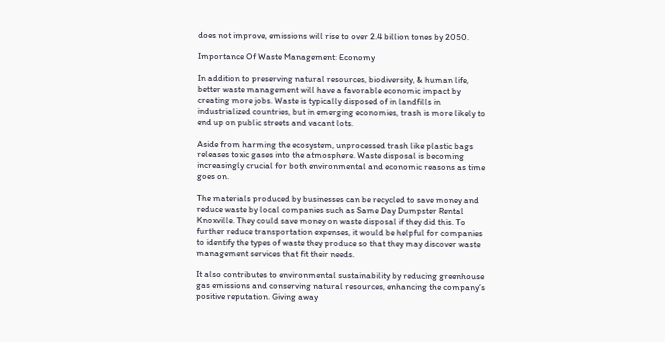does not improve, emissions will rise to over 2.4 billion tones by 2050.

Importance Of Waste Management: Economy

In addition to preserving natural resources, biodiversity, & human life, better waste management will have a favorable economic impact by creating more jobs. Waste is typically disposed of in landfills in industrialized countries, but in emerging economies, trash is more likely to end up on public streets and vacant lots.

Aside from harming the ecosystem, unprocessed trash like plastic bags releases toxic gases into the atmosphere. Waste disposal is becoming increasingly crucial for both environmental and economic reasons as time goes on.

The materials produced by businesses can be recycled to save money and reduce waste by local companies such as Same Day Dumpster Rental Knoxville. They could save money on waste disposal if they did this. To further reduce transportation expenses, it would be helpful for companies to identify the types of waste they produce so that they may discover waste management services that fit their needs.

It also contributes to environmental sustainability by reducing greenhouse gas emissions and conserving natural resources, enhancing the company’s positive reputation. Giving away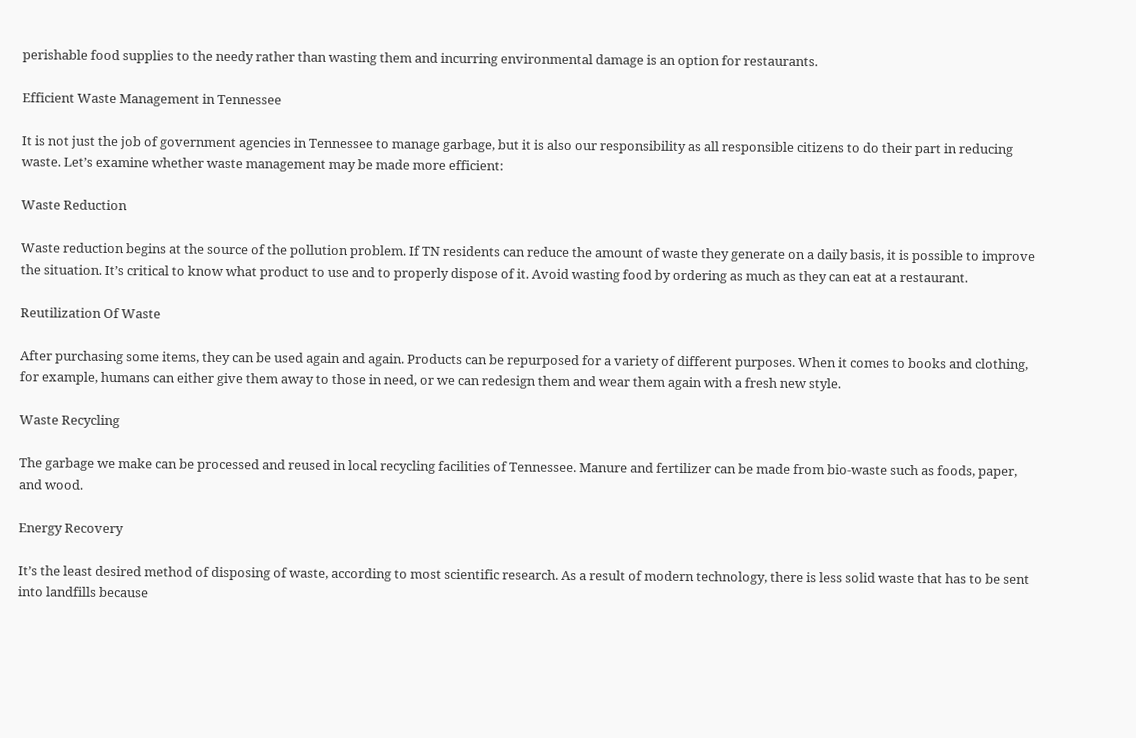perishable food supplies to the needy rather than wasting them and incurring environmental damage is an option for restaurants.

Efficient Waste Management in Tennessee

It is not just the job of government agencies in Tennessee to manage garbage, but it is also our responsibility as all responsible citizens to do their part in reducing waste. Let’s examine whether waste management may be made more efficient:

Waste Reduction

Waste reduction begins at the source of the pollution problem. If TN residents can reduce the amount of waste they generate on a daily basis, it is possible to improve the situation. It’s critical to know what product to use and to properly dispose of it. Avoid wasting food by ordering as much as they can eat at a restaurant.

Reutilization Of Waste

After purchasing some items, they can be used again and again. Products can be repurposed for a variety of different purposes. When it comes to books and clothing, for example, humans can either give them away to those in need, or we can redesign them and wear them again with a fresh new style.

Waste Recycling

The garbage we make can be processed and reused in local recycling facilities of Tennessee. Manure and fertilizer can be made from bio-waste such as foods, paper, and wood.

Energy Recovery

It’s the least desired method of disposing of waste, according to most scientific research. As a result of modern technology, there is less solid waste that has to be sent into landfills because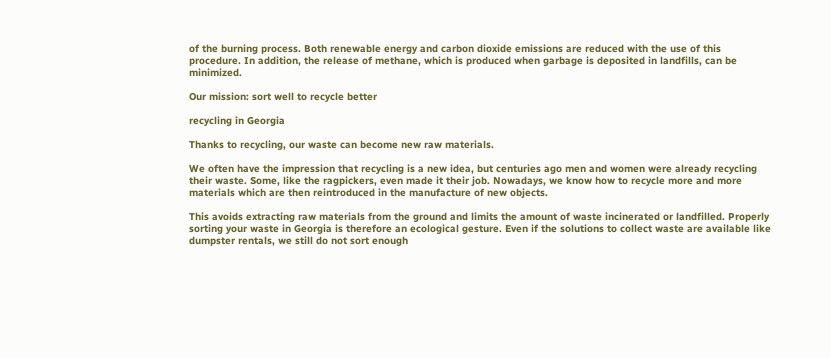of the burning process. Both renewable energy and carbon dioxide emissions are reduced with the use of this procedure. In addition, the release of methane, which is produced when garbage is deposited in landfills, can be minimized.

Our mission: sort well to recycle better

recycling in Georgia

Thanks to recycling, our waste can become new raw materials.

We often have the impression that recycling is a new idea, but centuries ago men and women were already recycling their waste. Some, like the ragpickers, even made it their job. Nowadays, we know how to recycle more and more materials which are then reintroduced in the manufacture of new objects.

This avoids extracting raw materials from the ground and limits the amount of waste incinerated or landfilled. Properly sorting your waste in Georgia is therefore an ecological gesture. Even if the solutions to collect waste are available like dumpster rentals, we still do not sort enough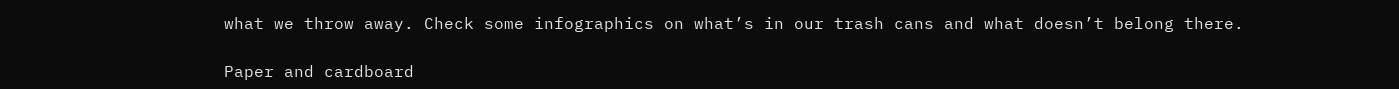what we throw away. Check some infographics on what’s in our trash cans and what doesn’t belong there.

Paper and cardboard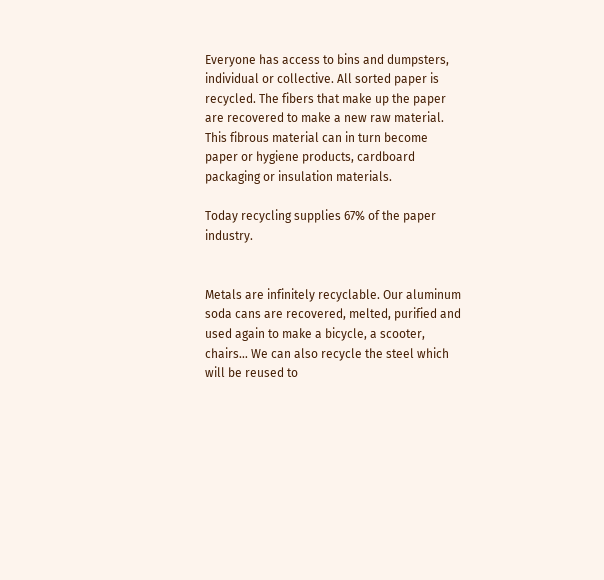Everyone has access to bins and dumpsters, individual or collective. All sorted paper is recycled. The fibers that make up the paper are recovered to make a new raw material. This fibrous material can in turn become paper or hygiene products, cardboard packaging or insulation materials.

Today recycling supplies 67% of the paper industry.


Metals are infinitely recyclable. Our aluminum soda cans are recovered, melted, purified and used again to make a bicycle, a scooter, chairs… We can also recycle the steel which will be reused to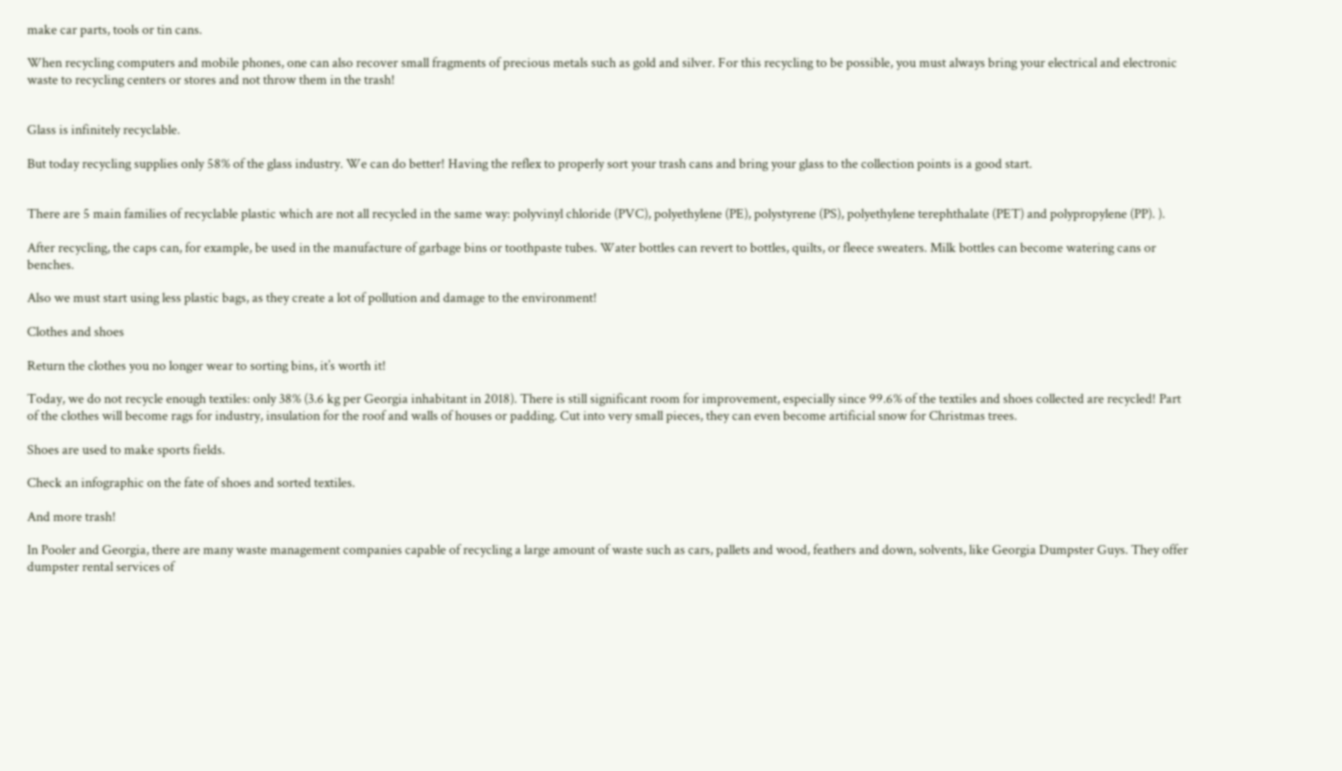make car parts, tools or tin cans.

When recycling computers and mobile phones, one can also recover small fragments of precious metals such as gold and silver. For this recycling to be possible, you must always bring your electrical and electronic waste to recycling centers or stores and not throw them in the trash!


Glass is infinitely recyclable.

But today recycling supplies only 58% of the glass industry. We can do better! Having the reflex to properly sort your trash cans and bring your glass to the collection points is a good start.


There are 5 main families of recyclable plastic which are not all recycled in the same way: polyvinyl chloride (PVC), polyethylene (PE), polystyrene (PS), polyethylene terephthalate (PET) and polypropylene (PP). ).

After recycling, the caps can, for example, be used in the manufacture of garbage bins or toothpaste tubes. Water bottles can revert to bottles, quilts, or fleece sweaters. Milk bottles can become watering cans or benches.

Also we must start using less plastic bags, as they create a lot of pollution and damage to the environment!

Clothes and shoes

Return the clothes you no longer wear to sorting bins, it’s worth it!

Today, we do not recycle enough textiles: only 38% (3.6 kg per Georgia inhabitant in 2018). There is still significant room for improvement, especially since 99.6% of the textiles and shoes collected are recycled! Part of the clothes will become rags for industry, insulation for the roof and walls of houses or padding. Cut into very small pieces, they can even become artificial snow for Christmas trees.

Shoes are used to make sports fields.

Check an infographic on the fate of shoes and sorted textiles.

And more trash!

In Pooler and Georgia, there are many waste management companies capable of recycling a large amount of waste such as cars, pallets and wood, feathers and down, solvents, like Georgia Dumpster Guys. They offer dumpster rental services of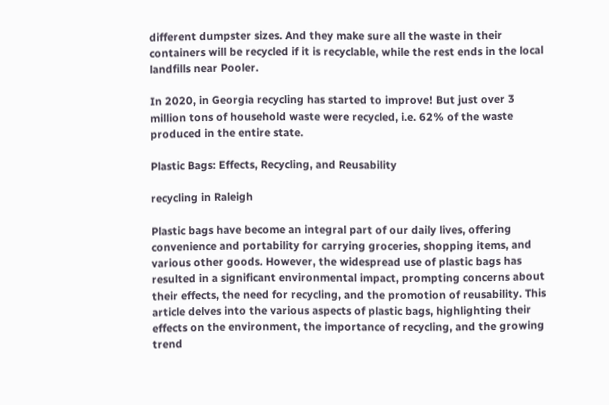different dumpster sizes. And they make sure all the waste in their containers will be recycled if it is recyclable, while the rest ends in the local landfills near Pooler.

In 2020, in Georgia recycling has started to improve! But just over 3 million tons of household waste were recycled, i.e. 62% of the waste produced in the entire state.

Plastic Bags: Effects, Recycling, and Reusability

recycling in Raleigh

Plastic bags have become an integral part of our daily lives, offering convenience and portability for carrying groceries, shopping items, and various other goods. However, the widespread use of plastic bags has resulted in a significant environmental impact, prompting concerns about their effects, the need for recycling, and the promotion of reusability. This article delves into the various aspects of plastic bags, highlighting their effects on the environment, the importance of recycling, and the growing trend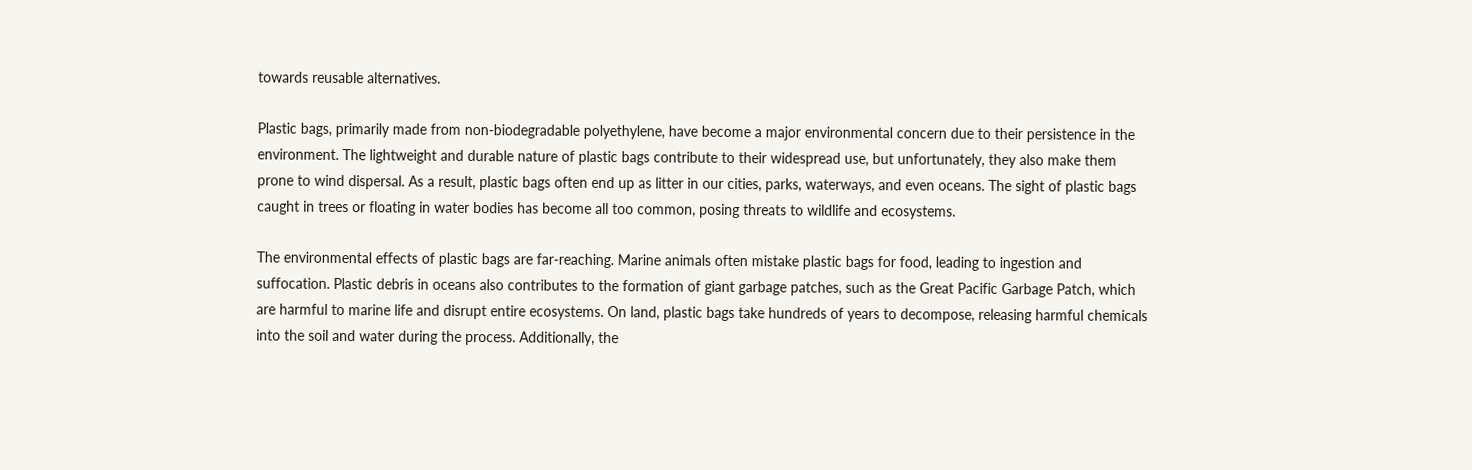towards reusable alternatives.

Plastic bags, primarily made from non-biodegradable polyethylene, have become a major environmental concern due to their persistence in the environment. The lightweight and durable nature of plastic bags contribute to their widespread use, but unfortunately, they also make them prone to wind dispersal. As a result, plastic bags often end up as litter in our cities, parks, waterways, and even oceans. The sight of plastic bags caught in trees or floating in water bodies has become all too common, posing threats to wildlife and ecosystems.

The environmental effects of plastic bags are far-reaching. Marine animals often mistake plastic bags for food, leading to ingestion and suffocation. Plastic debris in oceans also contributes to the formation of giant garbage patches, such as the Great Pacific Garbage Patch, which are harmful to marine life and disrupt entire ecosystems. On land, plastic bags take hundreds of years to decompose, releasing harmful chemicals into the soil and water during the process. Additionally, the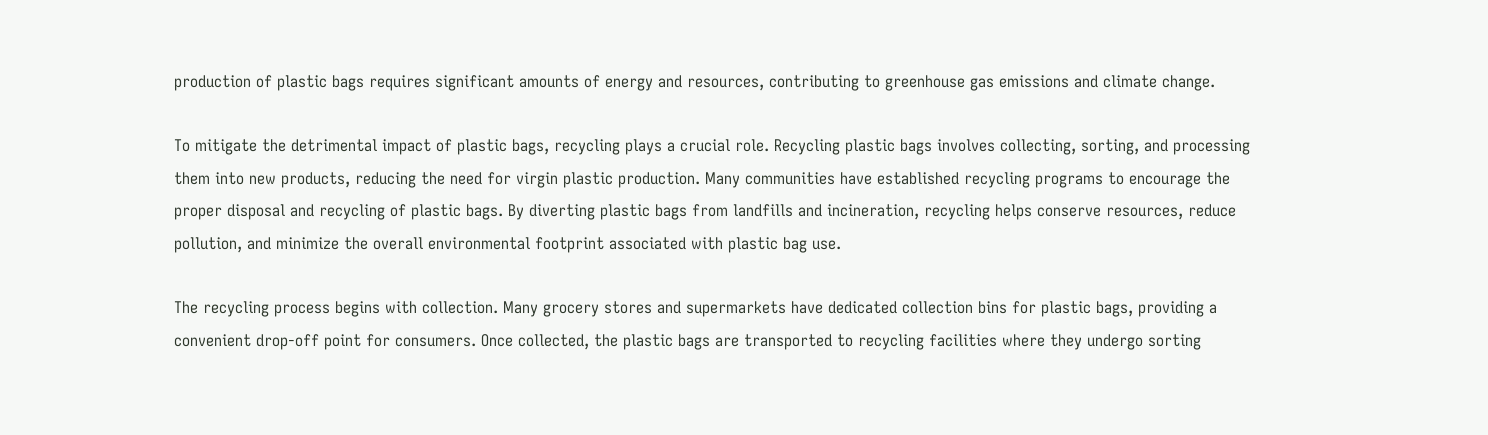production of plastic bags requires significant amounts of energy and resources, contributing to greenhouse gas emissions and climate change.

To mitigate the detrimental impact of plastic bags, recycling plays a crucial role. Recycling plastic bags involves collecting, sorting, and processing them into new products, reducing the need for virgin plastic production. Many communities have established recycling programs to encourage the proper disposal and recycling of plastic bags. By diverting plastic bags from landfills and incineration, recycling helps conserve resources, reduce pollution, and minimize the overall environmental footprint associated with plastic bag use.

The recycling process begins with collection. Many grocery stores and supermarkets have dedicated collection bins for plastic bags, providing a convenient drop-off point for consumers. Once collected, the plastic bags are transported to recycling facilities where they undergo sorting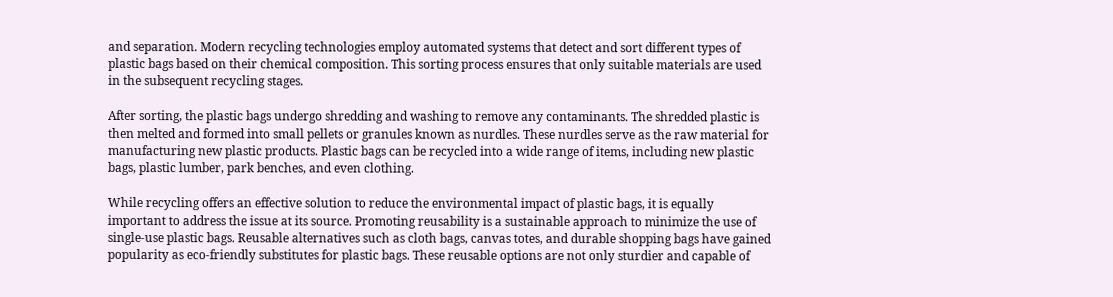and separation. Modern recycling technologies employ automated systems that detect and sort different types of plastic bags based on their chemical composition. This sorting process ensures that only suitable materials are used in the subsequent recycling stages.

After sorting, the plastic bags undergo shredding and washing to remove any contaminants. The shredded plastic is then melted and formed into small pellets or granules known as nurdles. These nurdles serve as the raw material for manufacturing new plastic products. Plastic bags can be recycled into a wide range of items, including new plastic bags, plastic lumber, park benches, and even clothing.

While recycling offers an effective solution to reduce the environmental impact of plastic bags, it is equally important to address the issue at its source. Promoting reusability is a sustainable approach to minimize the use of single-use plastic bags. Reusable alternatives such as cloth bags, canvas totes, and durable shopping bags have gained popularity as eco-friendly substitutes for plastic bags. These reusable options are not only sturdier and capable of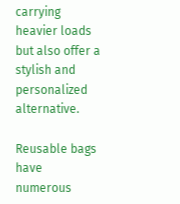carrying heavier loads but also offer a stylish and personalized alternative.

Reusable bags have numerous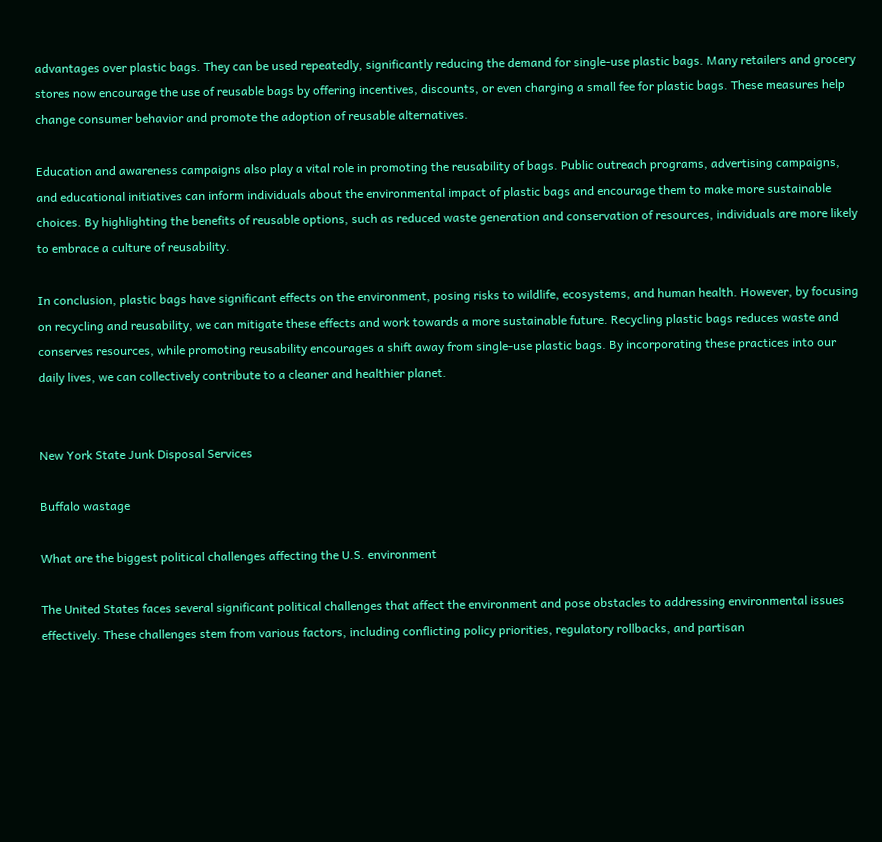advantages over plastic bags. They can be used repeatedly, significantly reducing the demand for single-use plastic bags. Many retailers and grocery stores now encourage the use of reusable bags by offering incentives, discounts, or even charging a small fee for plastic bags. These measures help change consumer behavior and promote the adoption of reusable alternatives.

Education and awareness campaigns also play a vital role in promoting the reusability of bags. Public outreach programs, advertising campaigns, and educational initiatives can inform individuals about the environmental impact of plastic bags and encourage them to make more sustainable choices. By highlighting the benefits of reusable options, such as reduced waste generation and conservation of resources, individuals are more likely to embrace a culture of reusability.

In conclusion, plastic bags have significant effects on the environment, posing risks to wildlife, ecosystems, and human health. However, by focusing on recycling and reusability, we can mitigate these effects and work towards a more sustainable future. Recycling plastic bags reduces waste and conserves resources, while promoting reusability encourages a shift away from single-use plastic bags. By incorporating these practices into our daily lives, we can collectively contribute to a cleaner and healthier planet.


New York State Junk Disposal Services

Buffalo wastage

What are the biggest political challenges affecting the U.S. environment

The United States faces several significant political challenges that affect the environment and pose obstacles to addressing environmental issues effectively. These challenges stem from various factors, including conflicting policy priorities, regulatory rollbacks, and partisan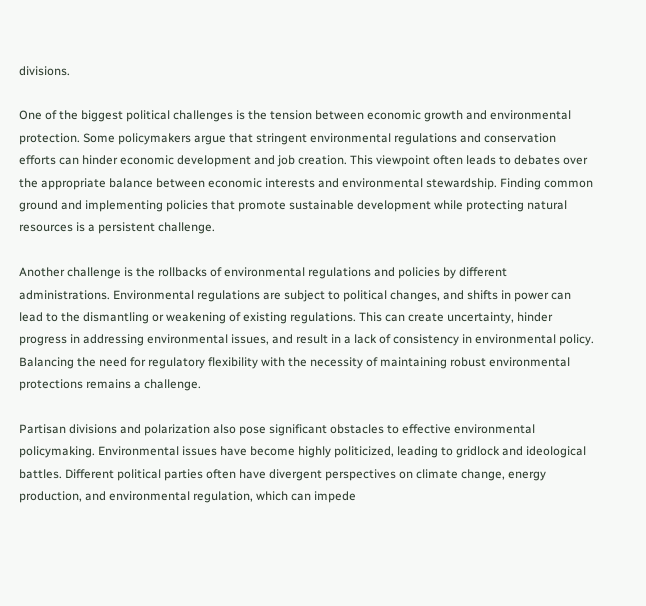divisions.

One of the biggest political challenges is the tension between economic growth and environmental protection. Some policymakers argue that stringent environmental regulations and conservation efforts can hinder economic development and job creation. This viewpoint often leads to debates over the appropriate balance between economic interests and environmental stewardship. Finding common ground and implementing policies that promote sustainable development while protecting natural resources is a persistent challenge.

Another challenge is the rollbacks of environmental regulations and policies by different administrations. Environmental regulations are subject to political changes, and shifts in power can lead to the dismantling or weakening of existing regulations. This can create uncertainty, hinder progress in addressing environmental issues, and result in a lack of consistency in environmental policy. Balancing the need for regulatory flexibility with the necessity of maintaining robust environmental protections remains a challenge.

Partisan divisions and polarization also pose significant obstacles to effective environmental policymaking. Environmental issues have become highly politicized, leading to gridlock and ideological battles. Different political parties often have divergent perspectives on climate change, energy production, and environmental regulation, which can impede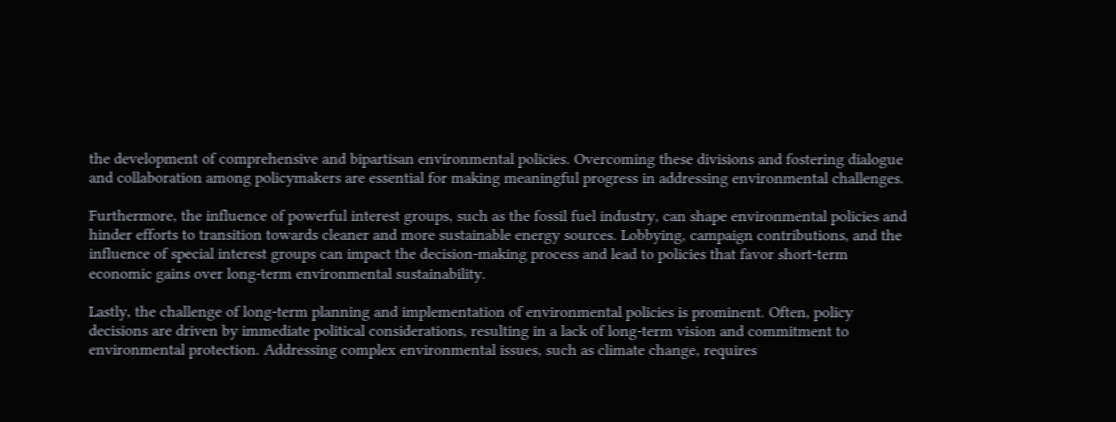the development of comprehensive and bipartisan environmental policies. Overcoming these divisions and fostering dialogue and collaboration among policymakers are essential for making meaningful progress in addressing environmental challenges.

Furthermore, the influence of powerful interest groups, such as the fossil fuel industry, can shape environmental policies and hinder efforts to transition towards cleaner and more sustainable energy sources. Lobbying, campaign contributions, and the influence of special interest groups can impact the decision-making process and lead to policies that favor short-term economic gains over long-term environmental sustainability.

Lastly, the challenge of long-term planning and implementation of environmental policies is prominent. Often, policy decisions are driven by immediate political considerations, resulting in a lack of long-term vision and commitment to environmental protection. Addressing complex environmental issues, such as climate change, requires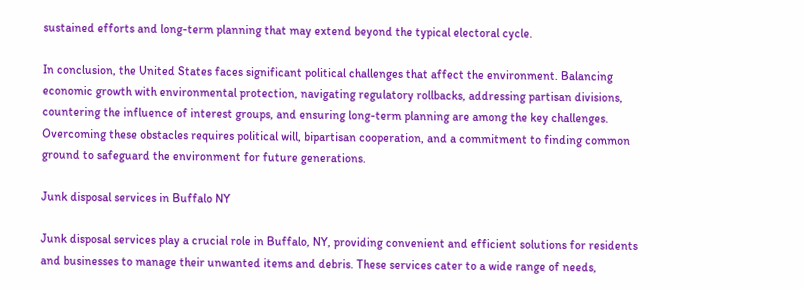sustained efforts and long-term planning that may extend beyond the typical electoral cycle.

In conclusion, the United States faces significant political challenges that affect the environment. Balancing economic growth with environmental protection, navigating regulatory rollbacks, addressing partisan divisions, countering the influence of interest groups, and ensuring long-term planning are among the key challenges. Overcoming these obstacles requires political will, bipartisan cooperation, and a commitment to finding common ground to safeguard the environment for future generations.

Junk disposal services in Buffalo NY

Junk disposal services play a crucial role in Buffalo, NY, providing convenient and efficient solutions for residents and businesses to manage their unwanted items and debris. These services cater to a wide range of needs,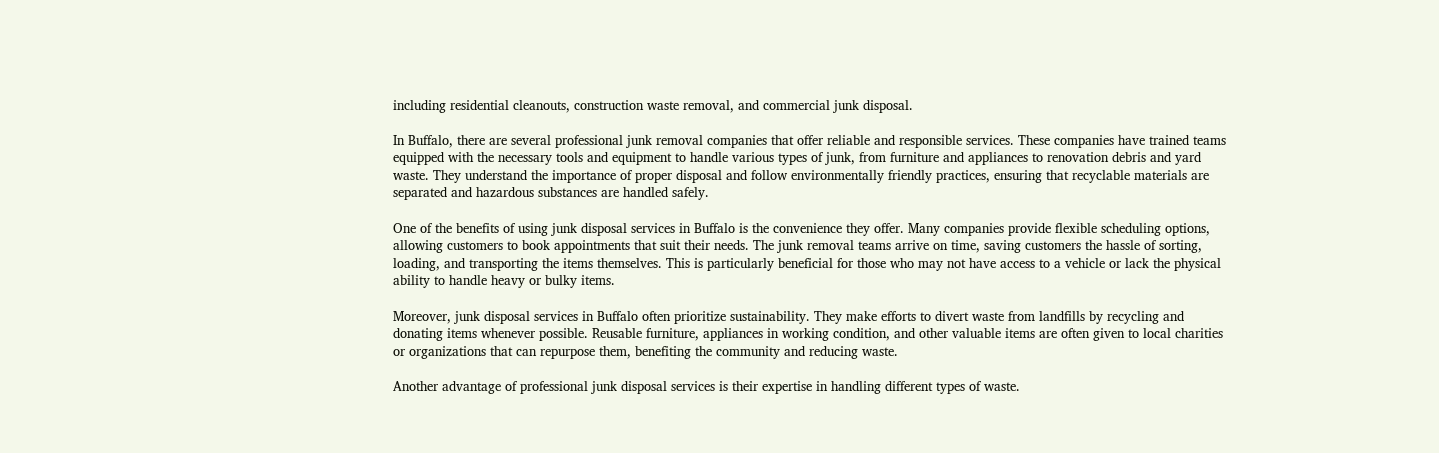including residential cleanouts, construction waste removal, and commercial junk disposal.

In Buffalo, there are several professional junk removal companies that offer reliable and responsible services. These companies have trained teams equipped with the necessary tools and equipment to handle various types of junk, from furniture and appliances to renovation debris and yard waste. They understand the importance of proper disposal and follow environmentally friendly practices, ensuring that recyclable materials are separated and hazardous substances are handled safely.

One of the benefits of using junk disposal services in Buffalo is the convenience they offer. Many companies provide flexible scheduling options, allowing customers to book appointments that suit their needs. The junk removal teams arrive on time, saving customers the hassle of sorting, loading, and transporting the items themselves. This is particularly beneficial for those who may not have access to a vehicle or lack the physical ability to handle heavy or bulky items.

Moreover, junk disposal services in Buffalo often prioritize sustainability. They make efforts to divert waste from landfills by recycling and donating items whenever possible. Reusable furniture, appliances in working condition, and other valuable items are often given to local charities or organizations that can repurpose them, benefiting the community and reducing waste.

Another advantage of professional junk disposal services is their expertise in handling different types of waste.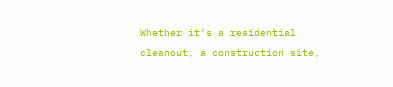Whether it’s a residential cleanout, a construction site,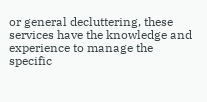or general decluttering, these services have the knowledge and experience to manage the specific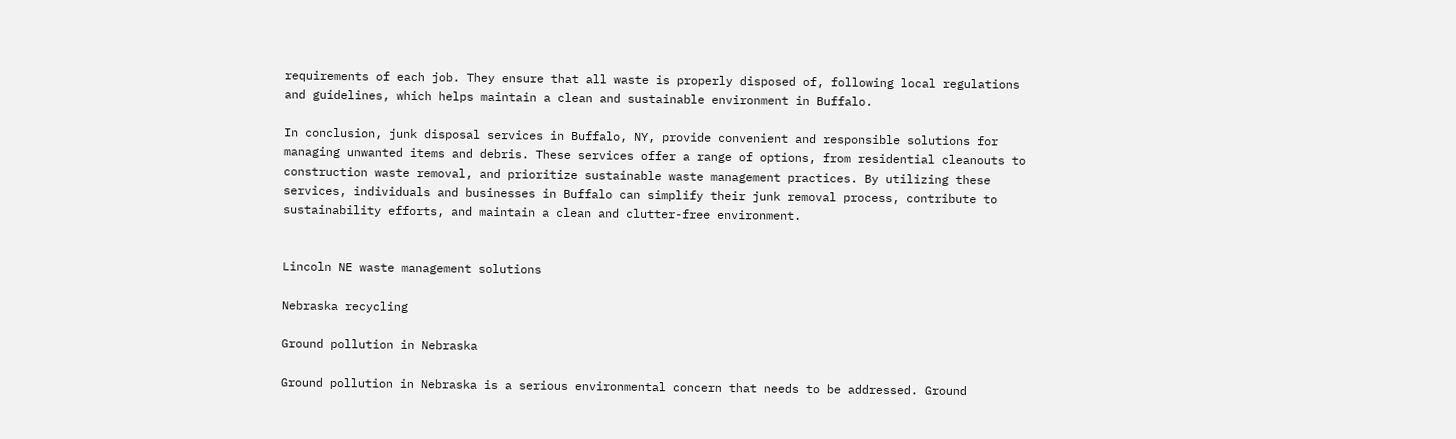requirements of each job. They ensure that all waste is properly disposed of, following local regulations and guidelines, which helps maintain a clean and sustainable environment in Buffalo.

In conclusion, junk disposal services in Buffalo, NY, provide convenient and responsible solutions for managing unwanted items and debris. These services offer a range of options, from residential cleanouts to construction waste removal, and prioritize sustainable waste management practices. By utilizing these services, individuals and businesses in Buffalo can simplify their junk removal process, contribute to sustainability efforts, and maintain a clean and clutter-free environment.


Lincoln NE waste management solutions

Nebraska recycling

Ground pollution in Nebraska

Ground pollution in Nebraska is a serious environmental concern that needs to be addressed. Ground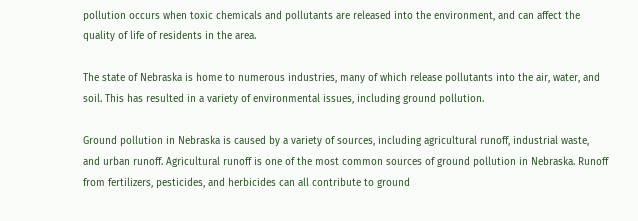pollution occurs when toxic chemicals and pollutants are released into the environment, and can affect the quality of life of residents in the area.

The state of Nebraska is home to numerous industries, many of which release pollutants into the air, water, and soil. This has resulted in a variety of environmental issues, including ground pollution.

Ground pollution in Nebraska is caused by a variety of sources, including agricultural runoff, industrial waste, and urban runoff. Agricultural runoff is one of the most common sources of ground pollution in Nebraska. Runoff from fertilizers, pesticides, and herbicides can all contribute to ground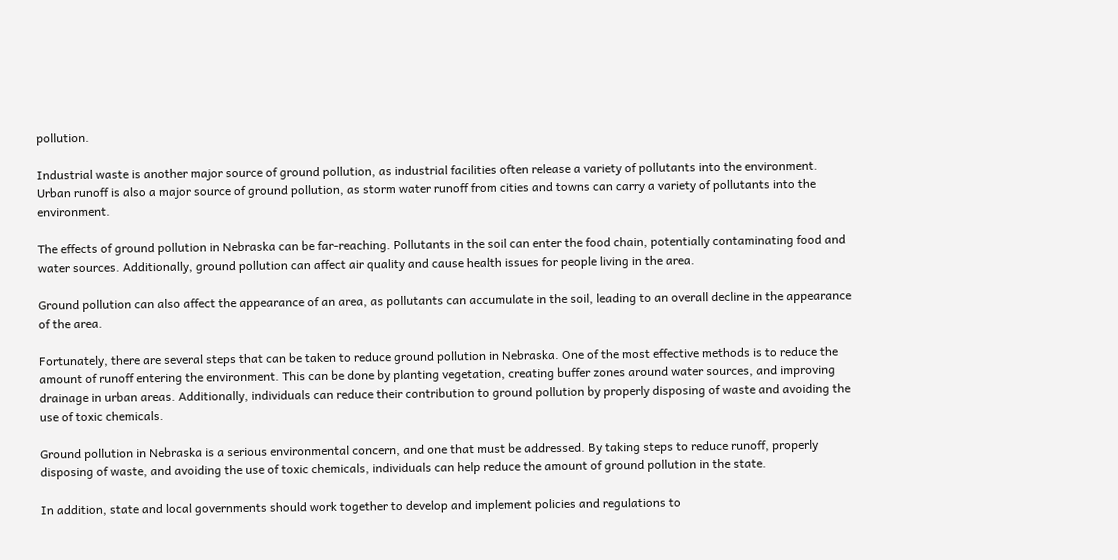pollution.

Industrial waste is another major source of ground pollution, as industrial facilities often release a variety of pollutants into the environment. Urban runoff is also a major source of ground pollution, as storm water runoff from cities and towns can carry a variety of pollutants into the environment.

The effects of ground pollution in Nebraska can be far-reaching. Pollutants in the soil can enter the food chain, potentially contaminating food and water sources. Additionally, ground pollution can affect air quality and cause health issues for people living in the area.

Ground pollution can also affect the appearance of an area, as pollutants can accumulate in the soil, leading to an overall decline in the appearance of the area.

Fortunately, there are several steps that can be taken to reduce ground pollution in Nebraska. One of the most effective methods is to reduce the amount of runoff entering the environment. This can be done by planting vegetation, creating buffer zones around water sources, and improving drainage in urban areas. Additionally, individuals can reduce their contribution to ground pollution by properly disposing of waste and avoiding the use of toxic chemicals.

Ground pollution in Nebraska is a serious environmental concern, and one that must be addressed. By taking steps to reduce runoff, properly disposing of waste, and avoiding the use of toxic chemicals, individuals can help reduce the amount of ground pollution in the state.

In addition, state and local governments should work together to develop and implement policies and regulations to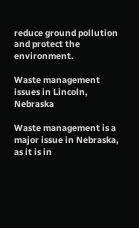reduce ground pollution and protect the environment.

Waste management issues in Lincoln, Nebraska

Waste management is a major issue in Nebraska, as it is in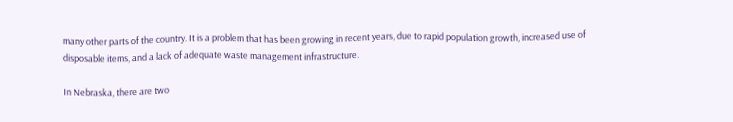many other parts of the country. It is a problem that has been growing in recent years, due to rapid population growth, increased use of disposable items, and a lack of adequate waste management infrastructure.

In Nebraska, there are two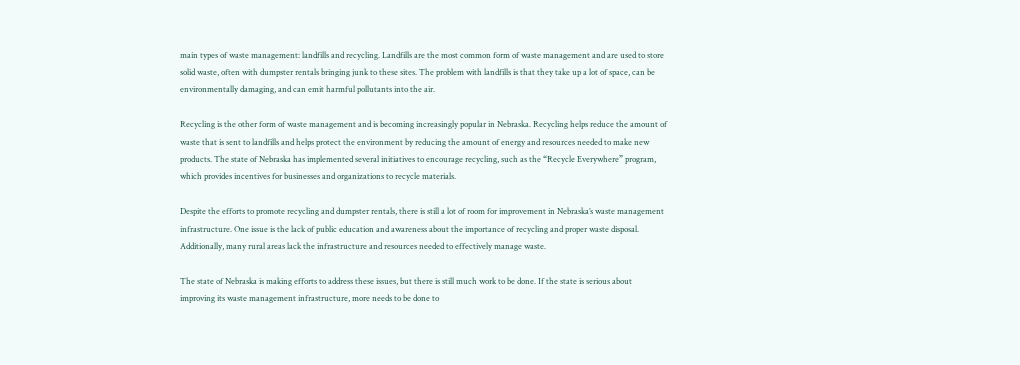main types of waste management: landfills and recycling. Landfills are the most common form of waste management and are used to store solid waste, often with dumpster rentals bringing junk to these sites. The problem with landfills is that they take up a lot of space, can be environmentally damaging, and can emit harmful pollutants into the air.

Recycling is the other form of waste management and is becoming increasingly popular in Nebraska. Recycling helps reduce the amount of waste that is sent to landfills and helps protect the environment by reducing the amount of energy and resources needed to make new products. The state of Nebraska has implemented several initiatives to encourage recycling, such as the “Recycle Everywhere” program, which provides incentives for businesses and organizations to recycle materials.

Despite the efforts to promote recycling and dumpster rentals, there is still a lot of room for improvement in Nebraska’s waste management infrastructure. One issue is the lack of public education and awareness about the importance of recycling and proper waste disposal. Additionally, many rural areas lack the infrastructure and resources needed to effectively manage waste.

The state of Nebraska is making efforts to address these issues, but there is still much work to be done. If the state is serious about improving its waste management infrastructure, more needs to be done to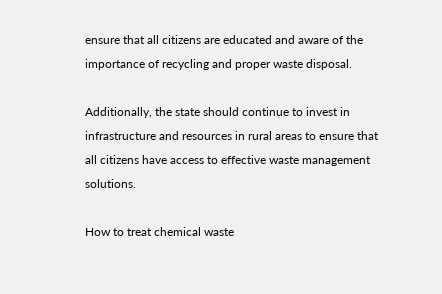ensure that all citizens are educated and aware of the importance of recycling and proper waste disposal.

Additionally, the state should continue to invest in infrastructure and resources in rural areas to ensure that all citizens have access to effective waste management solutions.

How to treat chemical waste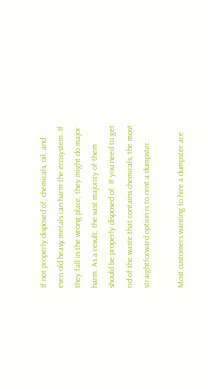If not properly disposed of, chemicals, oil, and even old heavy metals can harm the ecosystem. If they fall in the wrong place, they might do major harm. As a result, the vast majority of them should be properly disposed of. If you need to get rid of the waste that contains chemicals, the most straightforward option is to rent a dumpster.

Most customers wanting to hire a dumpster are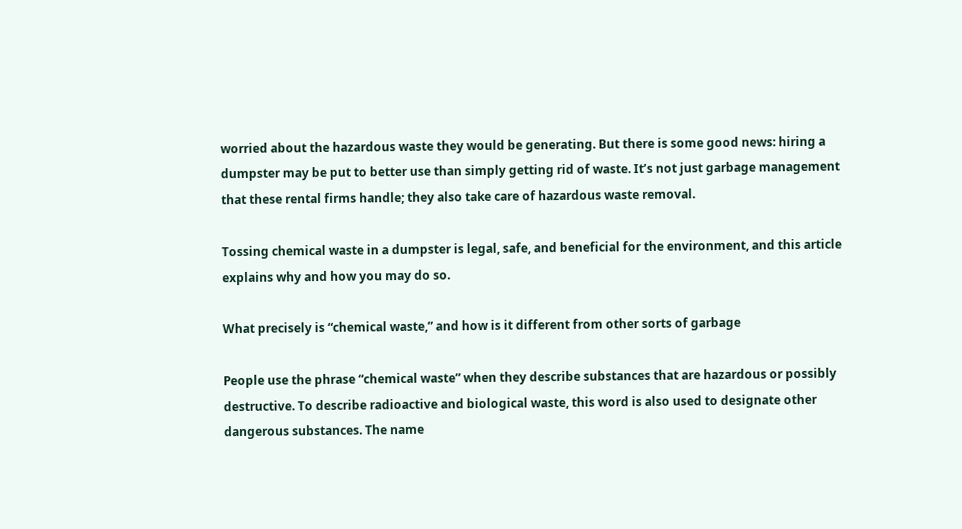worried about the hazardous waste they would be generating. But there is some good news: hiring a dumpster may be put to better use than simply getting rid of waste. It’s not just garbage management that these rental firms handle; they also take care of hazardous waste removal.

Tossing chemical waste in a dumpster is legal, safe, and beneficial for the environment, and this article explains why and how you may do so.

What precisely is “chemical waste,” and how is it different from other sorts of garbage

People use the phrase “chemical waste” when they describe substances that are hazardous or possibly destructive. To describe radioactive and biological waste, this word is also used to designate other dangerous substances. The name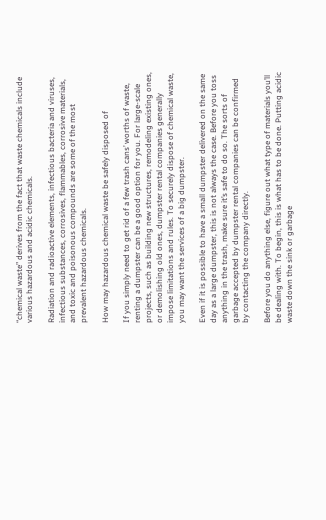“chemical waste” derives from the fact that waste chemicals include various hazardous and acidic chemicals.

Radiation and radioactive elements, infectious bacteria and viruses, infectious substances, corrosives, flammables, corrosive materials, and toxic and poisonous compounds are some of the most prevalent hazardous chemicals.

How may hazardous chemical waste be safely disposed of

If you simply need to get rid of a few trash cans’ worths of waste, renting a dumpster can be a good option for you. For large-scale projects, such as building new structures, remodeling existing ones, or demolishing old ones, dumpster rental companies generally impose limitations and rules. To securely dispose of chemical waste, you may want the services of a big dumpster.

Even if it is possible to have a small dumpster delivered on the same day as a large dumpster, this is not always the case. Before you toss anything in the trash, make sure it’s safe to do so. The sorts of garbage accepted by dumpster rental companies can be confirmed by contacting the company directly.

Before you do anything else, figure out what type of materials you’ll be dealing with. To begin, this is what has to be done. Putting acidic waste down the sink or garbage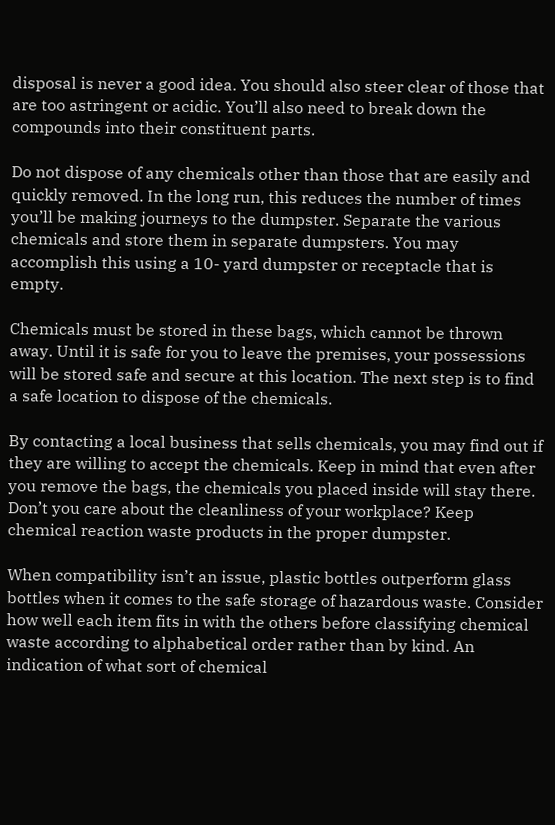disposal is never a good idea. You should also steer clear of those that are too astringent or acidic. You’ll also need to break down the compounds into their constituent parts.

Do not dispose of any chemicals other than those that are easily and quickly removed. In the long run, this reduces the number of times you’ll be making journeys to the dumpster. Separate the various chemicals and store them in separate dumpsters. You may accomplish this using a 10- yard dumpster or receptacle that is empty.

Chemicals must be stored in these bags, which cannot be thrown away. Until it is safe for you to leave the premises, your possessions will be stored safe and secure at this location. The next step is to find a safe location to dispose of the chemicals.

By contacting a local business that sells chemicals, you may find out if they are willing to accept the chemicals. Keep in mind that even after you remove the bags, the chemicals you placed inside will stay there. Don’t you care about the cleanliness of your workplace? Keep chemical reaction waste products in the proper dumpster.

When compatibility isn’t an issue, plastic bottles outperform glass bottles when it comes to the safe storage of hazardous waste. Consider how well each item fits in with the others before classifying chemical waste according to alphabetical order rather than by kind. An indication of what sort of chemical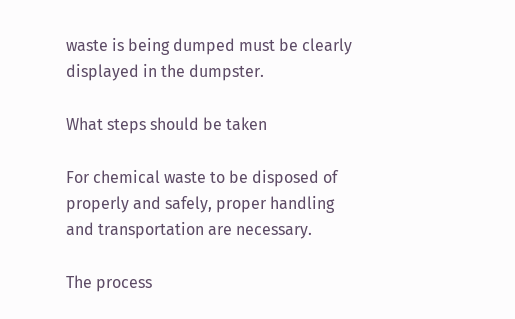waste is being dumped must be clearly displayed in the dumpster.

What steps should be taken

For chemical waste to be disposed of properly and safely, proper handling and transportation are necessary.

The process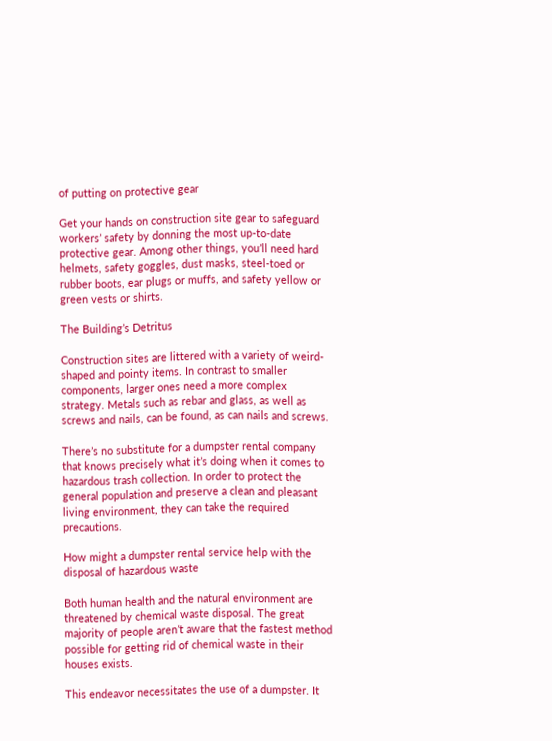of putting on protective gear

Get your hands on construction site gear to safeguard workers’ safety by donning the most up-to-date protective gear. Among other things, you’ll need hard helmets, safety goggles, dust masks, steel-toed or rubber boots, ear plugs or muffs, and safety yellow or green vests or shirts.

The Building’s Detritus

Construction sites are littered with a variety of weird-shaped and pointy items. In contrast to smaller components, larger ones need a more complex strategy. Metals such as rebar and glass, as well as screws and nails, can be found, as can nails and screws.

There’s no substitute for a dumpster rental company that knows precisely what it’s doing when it comes to hazardous trash collection. In order to protect the general population and preserve a clean and pleasant living environment, they can take the required precautions.

How might a dumpster rental service help with the disposal of hazardous waste

Both human health and the natural environment are threatened by chemical waste disposal. The great majority of people aren’t aware that the fastest method possible for getting rid of chemical waste in their houses exists.

This endeavor necessitates the use of a dumpster. It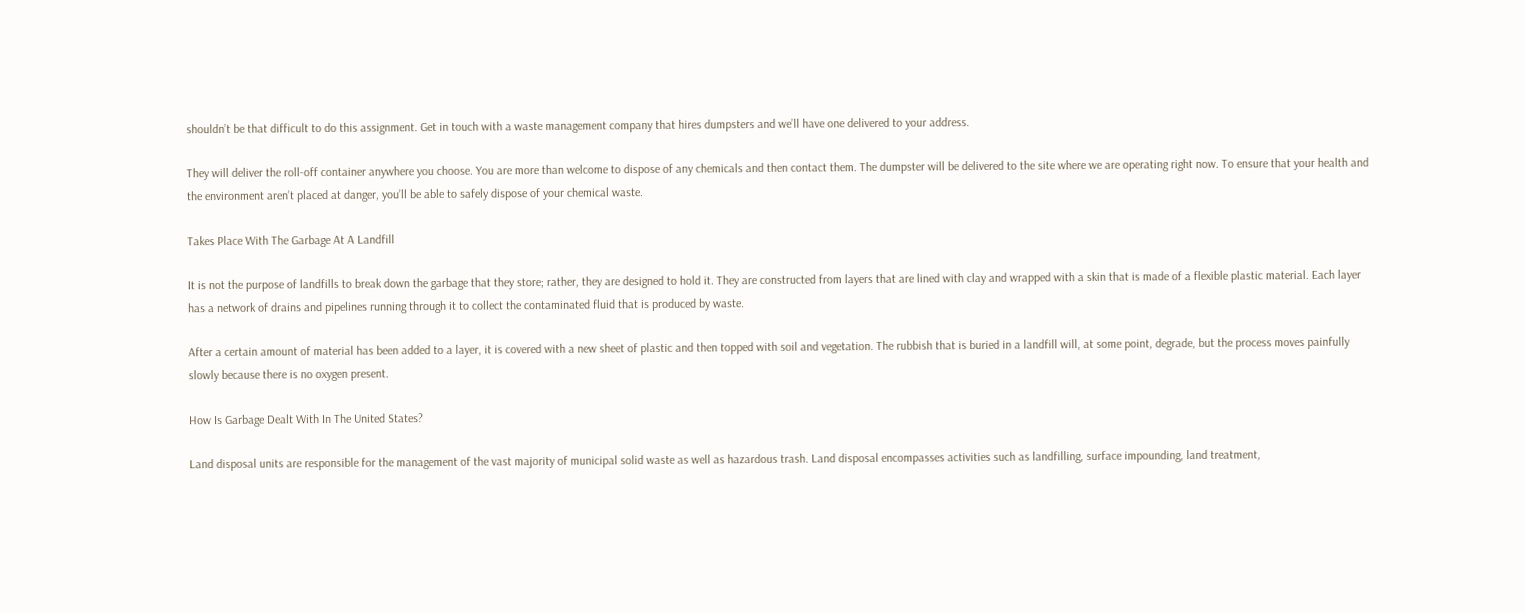shouldn’t be that difficult to do this assignment. Get in touch with a waste management company that hires dumpsters and we’ll have one delivered to your address.

They will deliver the roll-off container anywhere you choose. You are more than welcome to dispose of any chemicals and then contact them. The dumpster will be delivered to the site where we are operating right now. To ensure that your health and the environment aren’t placed at danger, you’ll be able to safely dispose of your chemical waste.

Takes Place With The Garbage At A Landfill

It is not the purpose of landfills to break down the garbage that they store; rather, they are designed to hold it. They are constructed from layers that are lined with clay and wrapped with a skin that is made of a flexible plastic material. Each layer has a network of drains and pipelines running through it to collect the contaminated fluid that is produced by waste.

After a certain amount of material has been added to a layer, it is covered with a new sheet of plastic and then topped with soil and vegetation. The rubbish that is buried in a landfill will, at some point, degrade, but the process moves painfully slowly because there is no oxygen present.

How Is Garbage Dealt With In The United States?

Land disposal units are responsible for the management of the vast majority of municipal solid waste as well as hazardous trash. Land disposal encompasses activities such as landfilling, surface impounding, land treatment,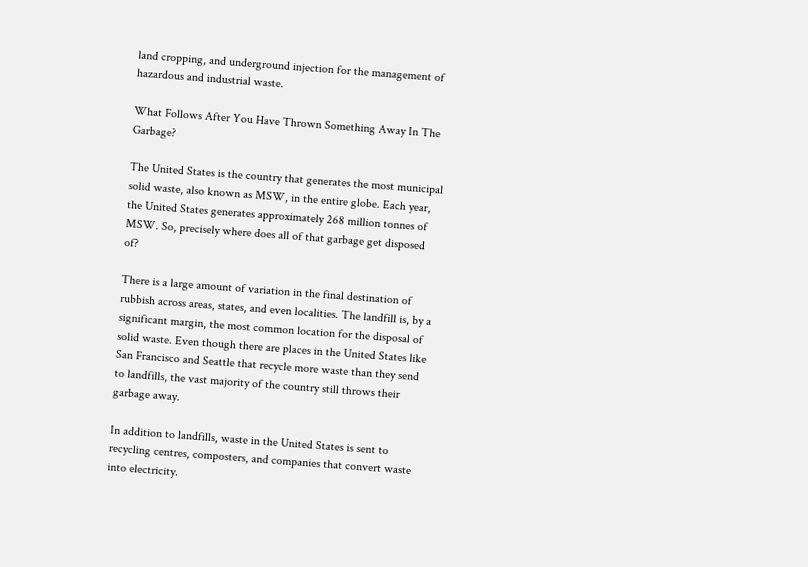land cropping, and underground injection for the management of hazardous and industrial waste.

What Follows After You Have Thrown Something Away In The Garbage?

The United States is the country that generates the most municipal solid waste, also known as MSW, in the entire globe. Each year, the United States generates approximately 268 million tonnes of MSW. So, precisely where does all of that garbage get disposed of?

There is a large amount of variation in the final destination of rubbish across areas, states, and even localities. The landfill is, by a significant margin, the most common location for the disposal of solid waste. Even though there are places in the United States like San Francisco and Seattle that recycle more waste than they send to landfills, the vast majority of the country still throws their garbage away.

In addition to landfills, waste in the United States is sent to recycling centres, composters, and companies that convert waste into electricity.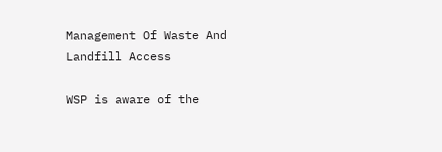Management Of Waste And Landfill Access

WSP is aware of the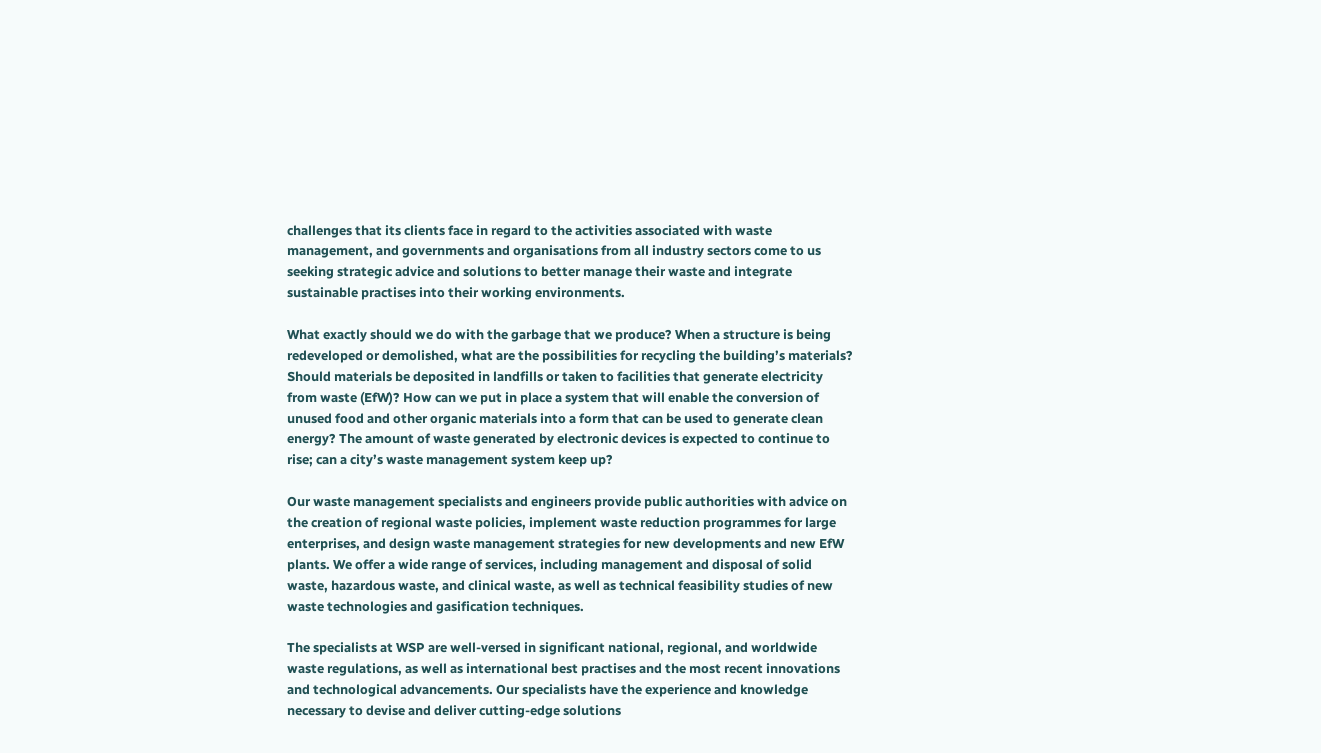challenges that its clients face in regard to the activities associated with waste management, and governments and organisations from all industry sectors come to us seeking strategic advice and solutions to better manage their waste and integrate sustainable practises into their working environments.

What exactly should we do with the garbage that we produce? When a structure is being redeveloped or demolished, what are the possibilities for recycling the building’s materials? Should materials be deposited in landfills or taken to facilities that generate electricity from waste (EfW)? How can we put in place a system that will enable the conversion of unused food and other organic materials into a form that can be used to generate clean energy? The amount of waste generated by electronic devices is expected to continue to rise; can a city’s waste management system keep up?

Our waste management specialists and engineers provide public authorities with advice on the creation of regional waste policies, implement waste reduction programmes for large enterprises, and design waste management strategies for new developments and new EfW plants. We offer a wide range of services, including management and disposal of solid waste, hazardous waste, and clinical waste, as well as technical feasibility studies of new waste technologies and gasification techniques.

The specialists at WSP are well-versed in significant national, regional, and worldwide waste regulations, as well as international best practises and the most recent innovations and technological advancements. Our specialists have the experience and knowledge necessary to devise and deliver cutting-edge solutions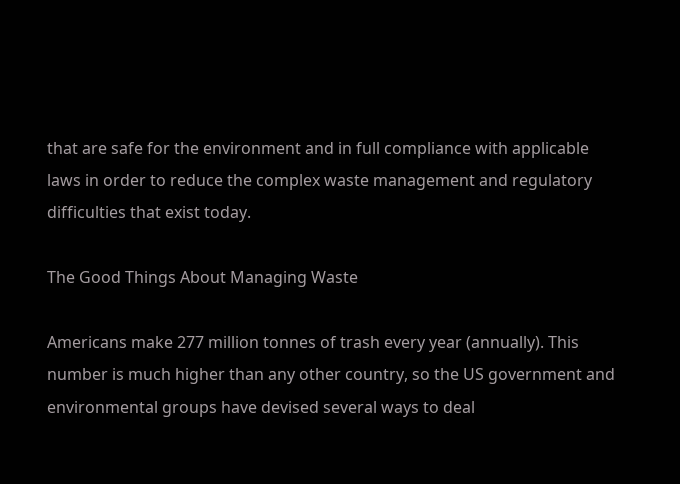that are safe for the environment and in full compliance with applicable laws in order to reduce the complex waste management and regulatory difficulties that exist today.

The Good Things About Managing Waste

Americans make 277 million tonnes of trash every year (annually). This number is much higher than any other country, so the US government and environmental groups have devised several ways to deal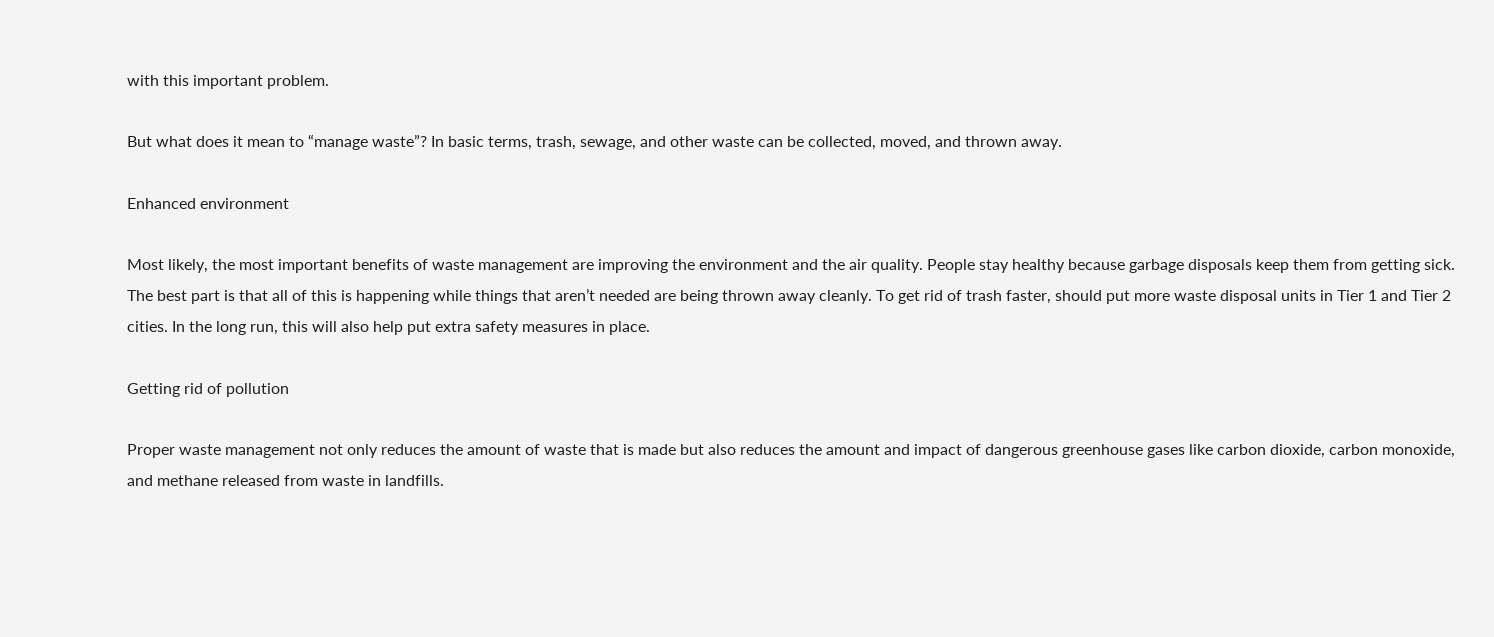with this important problem.

But what does it mean to “manage waste”? In basic terms, trash, sewage, and other waste can be collected, moved, and thrown away.

Enhanced environment

Most likely, the most important benefits of waste management are improving the environment and the air quality. People stay healthy because garbage disposals keep them from getting sick. The best part is that all of this is happening while things that aren’t needed are being thrown away cleanly. To get rid of trash faster, should put more waste disposal units in Tier 1 and Tier 2 cities. In the long run, this will also help put extra safety measures in place.

Getting rid of pollution

Proper waste management not only reduces the amount of waste that is made but also reduces the amount and impact of dangerous greenhouse gases like carbon dioxide, carbon monoxide, and methane released from waste in landfills.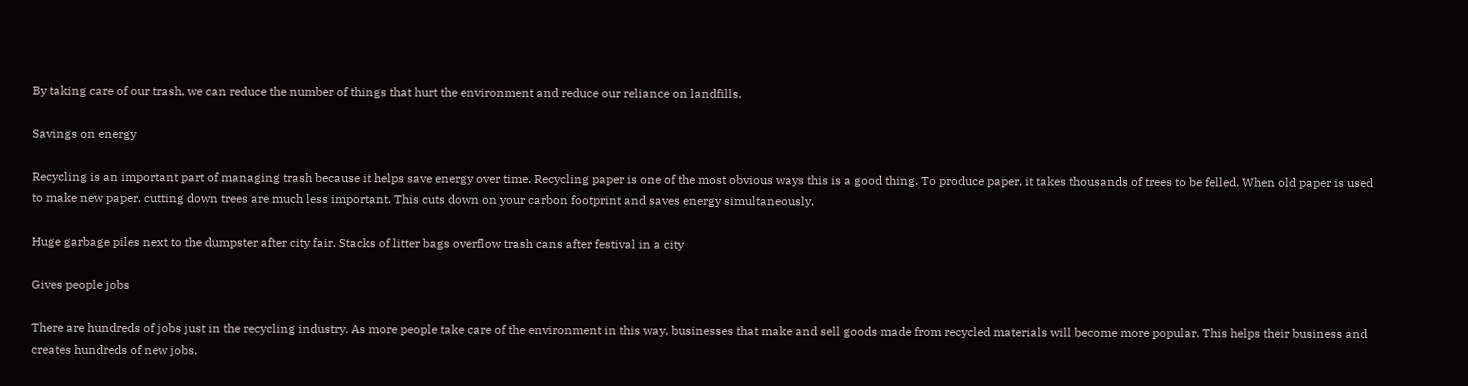By taking care of our trash, we can reduce the number of things that hurt the environment and reduce our reliance on landfills.

Savings on energy

Recycling is an important part of managing trash because it helps save energy over time. Recycling paper is one of the most obvious ways this is a good thing. To produce paper, it takes thousands of trees to be felled. When old paper is used to make new paper, cutting down trees are much less important. This cuts down on your carbon footprint and saves energy simultaneously.

Huge garbage piles next to the dumpster after city fair. Stacks of litter bags overflow trash cans after festival in a city

Gives people jobs

There are hundreds of jobs just in the recycling industry. As more people take care of the environment in this way, businesses that make and sell goods made from recycled materials will become more popular. This helps their business and creates hundreds of new jobs.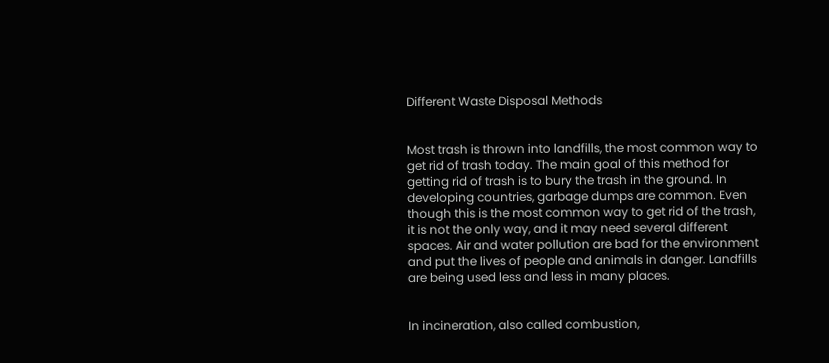Different Waste Disposal Methods


Most trash is thrown into landfills, the most common way to get rid of trash today. The main goal of this method for getting rid of trash is to bury the trash in the ground. In developing countries, garbage dumps are common. Even though this is the most common way to get rid of the trash, it is not the only way, and it may need several different spaces. Air and water pollution are bad for the environment and put the lives of people and animals in danger. Landfills are being used less and less in many places.


In incineration, also called combustion,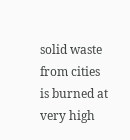solid waste from cities is burned at very high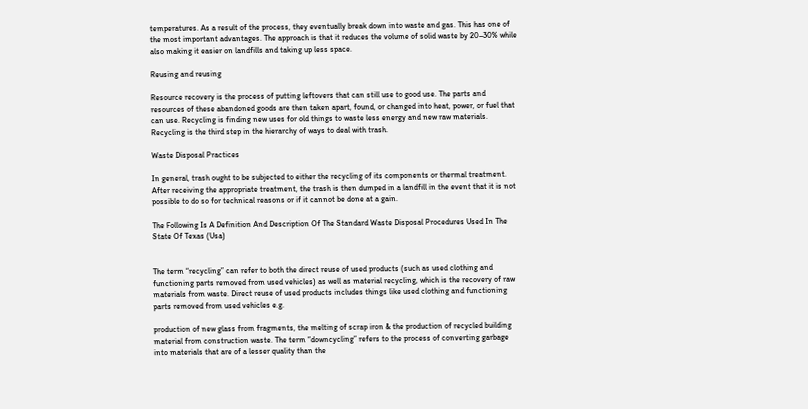temperatures. As a result of the process, they eventually break down into waste and gas. This has one of the most important advantages. The approach is that it reduces the volume of solid waste by 20–30% while also making it easier on landfills and taking up less space.

Reusing and reusing

Resource recovery is the process of putting leftovers that can still use to good use. The parts and resources of these abandoned goods are then taken apart, found, or changed into heat, power, or fuel that can use. Recycling is finding new uses for old things to waste less energy and new raw materials. Recycling is the third step in the hierarchy of ways to deal with trash.

Waste Disposal Practices

In general, trash ought to be subjected to either the recycling of its components or thermal treatment. After receiving the appropriate treatment, the trash is then dumped in a landfill in the event that it is not possible to do so for technical reasons or if it cannot be done at a gain.

The Following Is A Definition And Description Of The Standard Waste Disposal Procedures Used In The State Of Texas (Usa)


The term “recycling” can refer to both the direct reuse of used products (such as used clothing and functioning parts removed from used vehicles) as well as material recycling, which is the recovery of raw materials from waste. Direct reuse of used products includes things like used clothing and functioning parts removed from used vehicles e.g.

production of new glass from fragments, the melting of scrap iron & the production of recycled building material from construction waste. The term “downcycling” refers to the process of converting garbage into materials that are of a lesser quality than the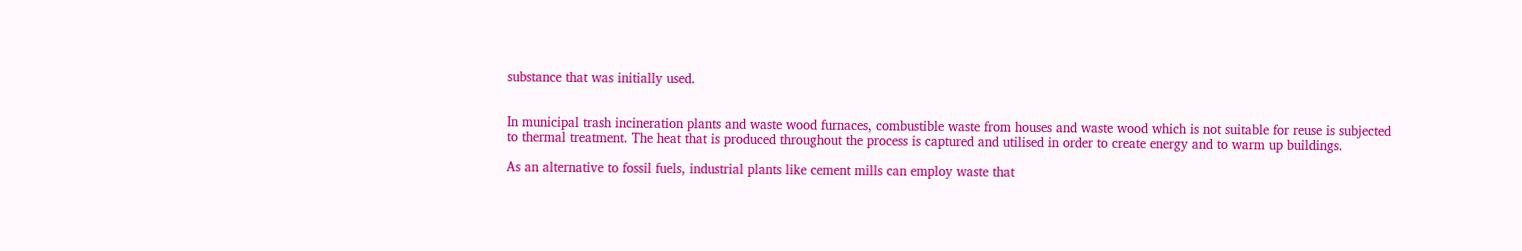substance that was initially used.


In municipal trash incineration plants and waste wood furnaces, combustible waste from houses and waste wood which is not suitable for reuse is subjected to thermal treatment. The heat that is produced throughout the process is captured and utilised in order to create energy and to warm up buildings.

As an alternative to fossil fuels, industrial plants like cement mills can employ waste that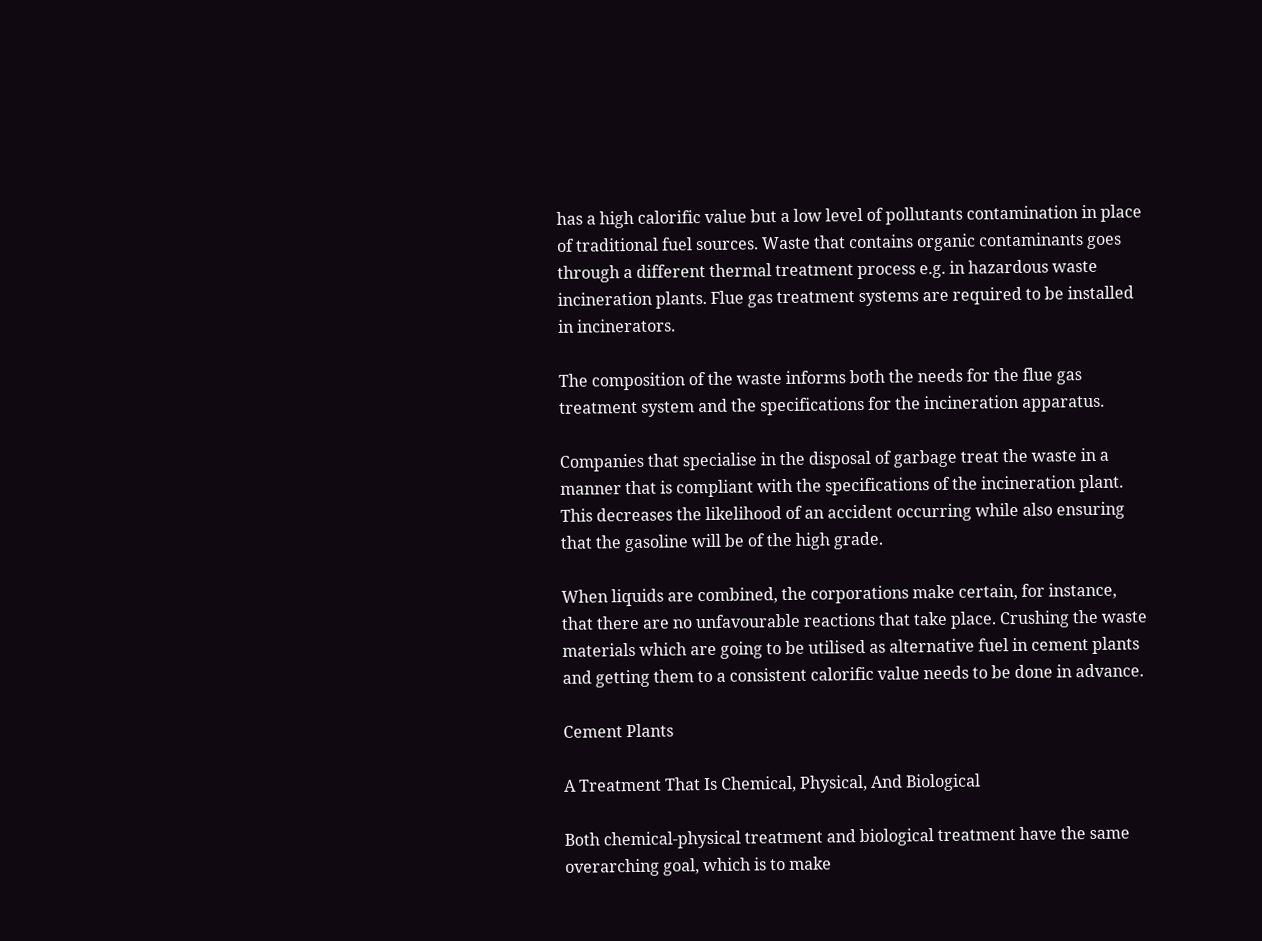has a high calorific value but a low level of pollutants contamination in place of traditional fuel sources. Waste that contains organic contaminants goes through a different thermal treatment process e.g. in hazardous waste incineration plants. Flue gas treatment systems are required to be installed in incinerators.

The composition of the waste informs both the needs for the flue gas treatment system and the specifications for the incineration apparatus.

Companies that specialise in the disposal of garbage treat the waste in a manner that is compliant with the specifications of the incineration plant. This decreases the likelihood of an accident occurring while also ensuring that the gasoline will be of the high grade.

When liquids are combined, the corporations make certain, for instance, that there are no unfavourable reactions that take place. Crushing the waste materials which are going to be utilised as alternative fuel in cement plants and getting them to a consistent calorific value needs to be done in advance.

Cement Plants

A Treatment That Is Chemical, Physical, And Biological

Both chemical-physical treatment and biological treatment have the same overarching goal, which is to make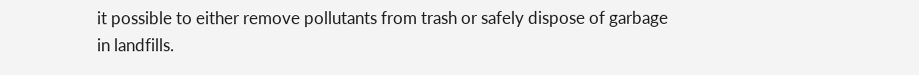it possible to either remove pollutants from trash or safely dispose of garbage in landfills.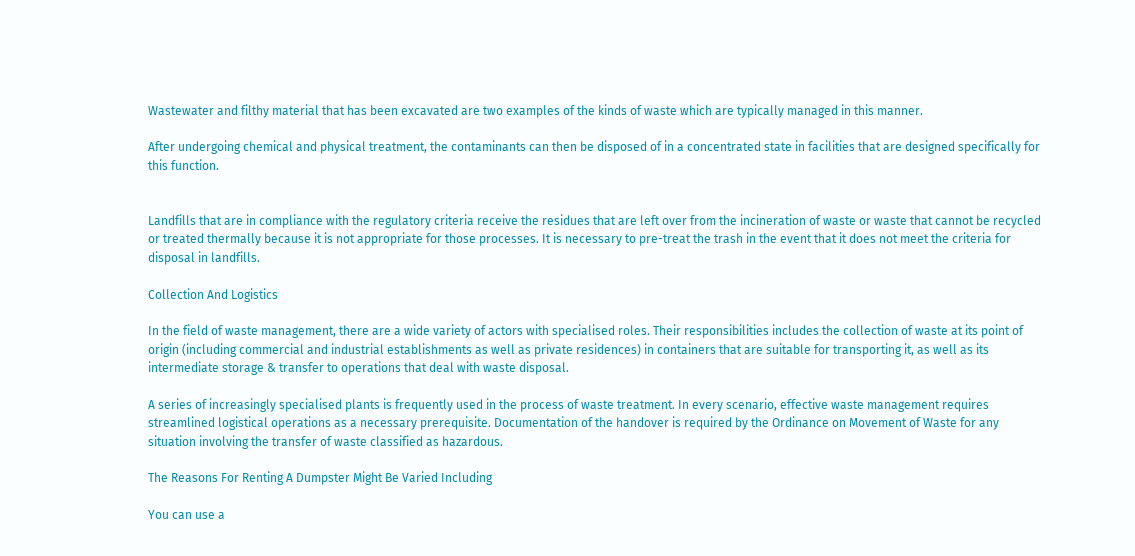Wastewater and filthy material that has been excavated are two examples of the kinds of waste which are typically managed in this manner.

After undergoing chemical and physical treatment, the contaminants can then be disposed of in a concentrated state in facilities that are designed specifically for this function.


Landfills that are in compliance with the regulatory criteria receive the residues that are left over from the incineration of waste or waste that cannot be recycled or treated thermally because it is not appropriate for those processes. It is necessary to pre-treat the trash in the event that it does not meet the criteria for disposal in landfills.

Collection And Logistics

In the field of waste management, there are a wide variety of actors with specialised roles. Their responsibilities includes the collection of waste at its point of origin (including commercial and industrial establishments as well as private residences) in containers that are suitable for transporting it, as well as its intermediate storage & transfer to operations that deal with waste disposal.

A series of increasingly specialised plants is frequently used in the process of waste treatment. In every scenario, effective waste management requires streamlined logistical operations as a necessary prerequisite. Documentation of the handover is required by the Ordinance on Movement of Waste for any situation involving the transfer of waste classified as hazardous.

The Reasons For Renting A Dumpster Might Be Varied Including

You can use a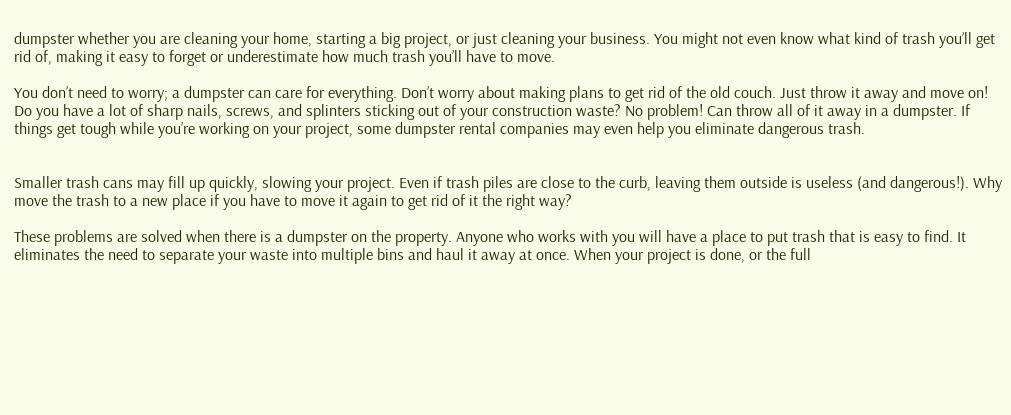dumpster whether you are cleaning your home, starting a big project, or just cleaning your business. You might not even know what kind of trash you’ll get rid of, making it easy to forget or underestimate how much trash you’ll have to move.

You don’t need to worry; a dumpster can care for everything. Don’t worry about making plans to get rid of the old couch. Just throw it away and move on! Do you have a lot of sharp nails, screws, and splinters sticking out of your construction waste? No problem! Can throw all of it away in a dumpster. If things get tough while you’re working on your project, some dumpster rental companies may even help you eliminate dangerous trash.


Smaller trash cans may fill up quickly, slowing your project. Even if trash piles are close to the curb, leaving them outside is useless (and dangerous!). Why move the trash to a new place if you have to move it again to get rid of it the right way?

These problems are solved when there is a dumpster on the property. Anyone who works with you will have a place to put trash that is easy to find. It eliminates the need to separate your waste into multiple bins and haul it away at once. When your project is done, or the full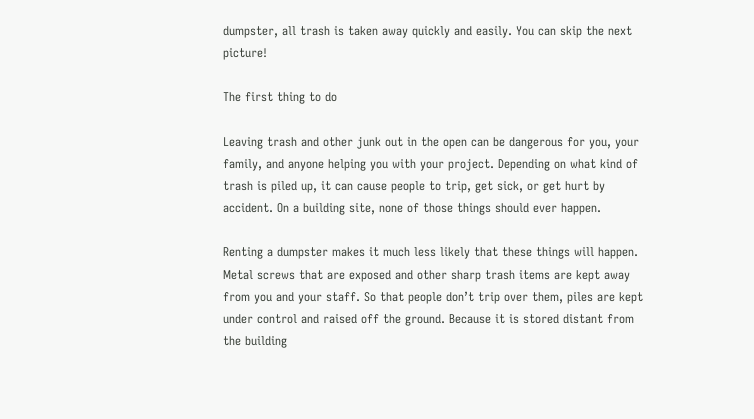dumpster, all trash is taken away quickly and easily. You can skip the next picture!

The first thing to do

Leaving trash and other junk out in the open can be dangerous for you, your family, and anyone helping you with your project. Depending on what kind of trash is piled up, it can cause people to trip, get sick, or get hurt by accident. On a building site, none of those things should ever happen.

Renting a dumpster makes it much less likely that these things will happen. Metal screws that are exposed and other sharp trash items are kept away from you and your staff. So that people don’t trip over them, piles are kept under control and raised off the ground. Because it is stored distant from the building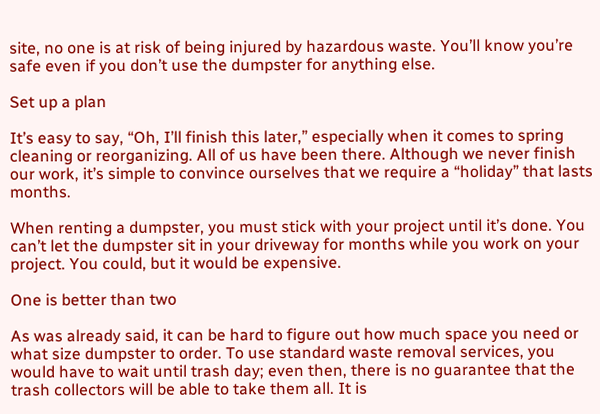site, no one is at risk of being injured by hazardous waste. You’ll know you’re safe even if you don’t use the dumpster for anything else.

Set up a plan

It’s easy to say, “Oh, I’ll finish this later,” especially when it comes to spring cleaning or reorganizing. All of us have been there. Although we never finish our work, it’s simple to convince ourselves that we require a “holiday” that lasts months.

When renting a dumpster, you must stick with your project until it’s done. You can’t let the dumpster sit in your driveway for months while you work on your project. You could, but it would be expensive.

One is better than two

As was already said, it can be hard to figure out how much space you need or what size dumpster to order. To use standard waste removal services, you would have to wait until trash day; even then, there is no guarantee that the trash collectors will be able to take them all. It is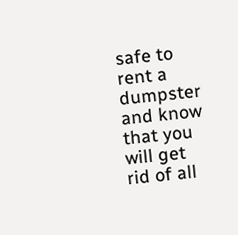safe to rent a dumpster and know that you will get rid of all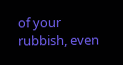of your rubbish, even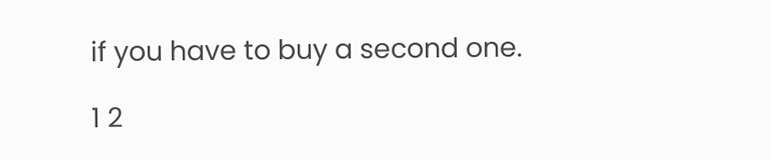if you have to buy a second one.

1 2